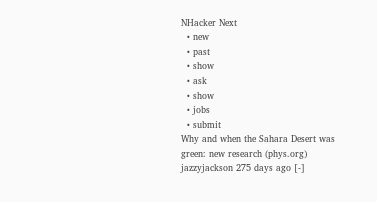NHacker Next
  • new
  • past
  • show
  • ask
  • show
  • jobs
  • submit
Why and when the Sahara Desert was green: new research (phys.org)
jazzyjackson 275 days ago [-]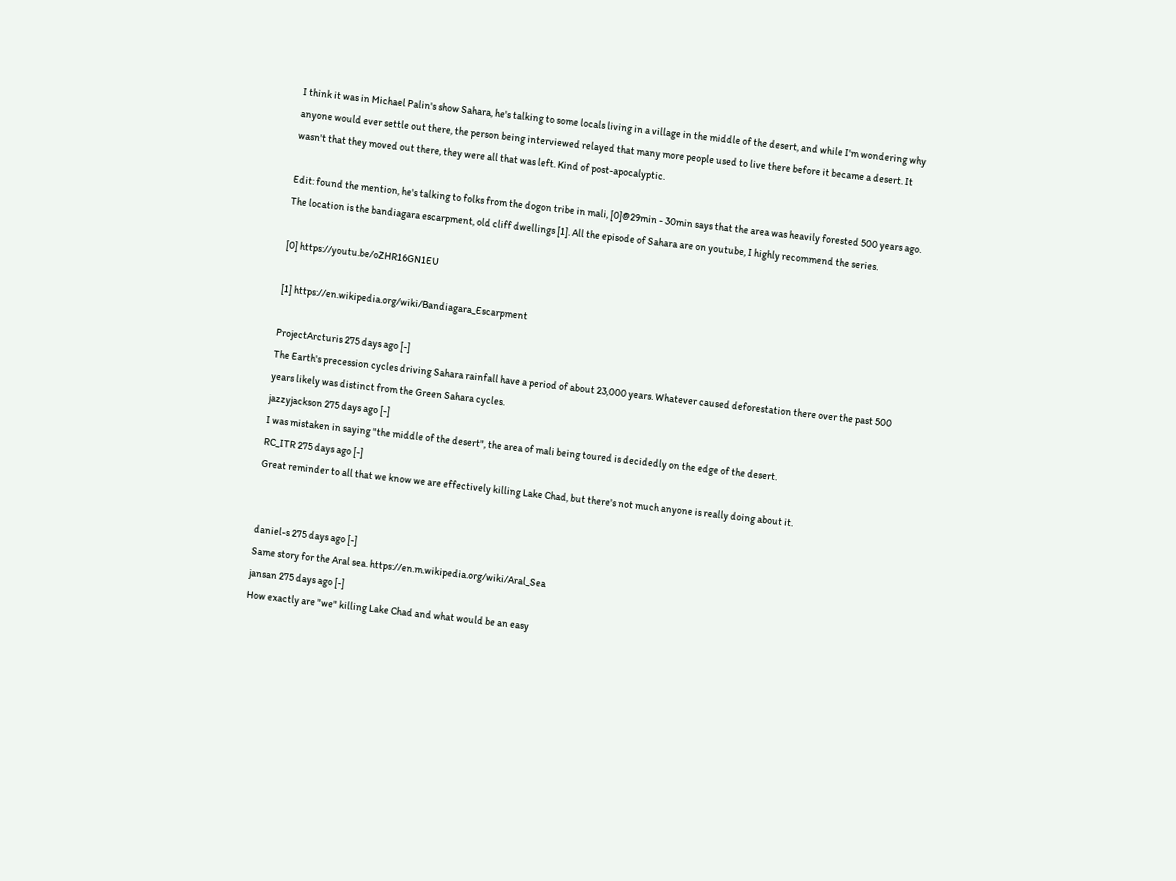I think it was in Michael Palin's show Sahara, he's talking to some locals living in a village in the middle of the desert, and while I'm wondering why anyone would ever settle out there, the person being interviewed relayed that many more people used to live there before it became a desert. It wasn't that they moved out there, they were all that was left. Kind of post-apocalyptic.

Edit: found the mention, he's talking to folks from the dogon tribe in mali, [0]@29min - 30min says that the area was heavily forested 500 years ago. The location is the bandiagara escarpment, old cliff dwellings [1]. All the episode of Sahara are on youtube, I highly recommend the series.

[0] https://youtu.be/oZHR16GN1EU

[1] https://en.wikipedia.org/wiki/Bandiagara_Escarpment

ProjectArcturis 275 days ago [-]
The Earth's precession cycles driving Sahara rainfall have a period of about 23,000 years. Whatever caused deforestation there over the past 500 years likely was distinct from the Green Sahara cycles.
jazzyjackson 275 days ago [-]
I was mistaken in saying "the middle of the desert", the area of mali being toured is decidedly on the edge of the desert.
RC_ITR 275 days ago [-]
Great reminder to all that we know we are effectively killing Lake Chad, but there's not much anyone is really doing about it.


daniel-s 275 days ago [-]
Same story for the Aral sea. https://en.m.wikipedia.org/wiki/Aral_Sea
jansan 275 days ago [-]
How exactly are "we" killing Lake Chad and what would be an easy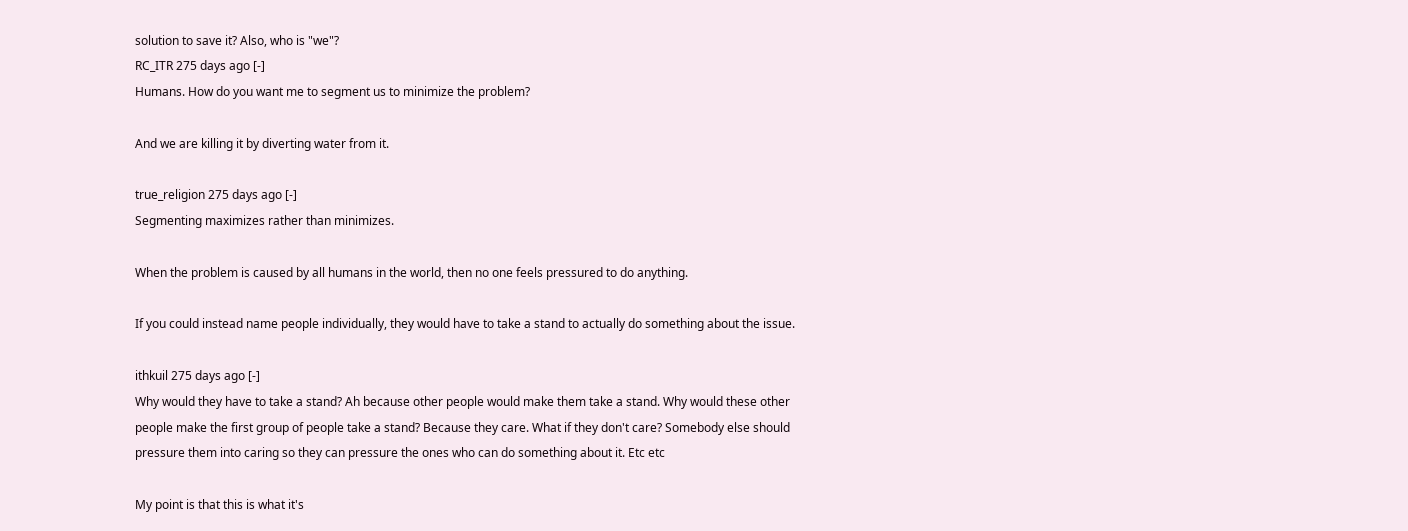solution to save it? Also, who is "we"?
RC_ITR 275 days ago [-]
Humans. How do you want me to segment us to minimize the problem?

And we are killing it by diverting water from it.

true_religion 275 days ago [-]
Segmenting maximizes rather than minimizes.

When the problem is caused by all humans in the world, then no one feels pressured to do anything.

If you could instead name people individually, they would have to take a stand to actually do something about the issue.

ithkuil 275 days ago [-]
Why would they have to take a stand? Ah because other people would make them take a stand. Why would these other people make the first group of people take a stand? Because they care. What if they don't care? Somebody else should pressure them into caring so they can pressure the ones who can do something about it. Etc etc

My point is that this is what it's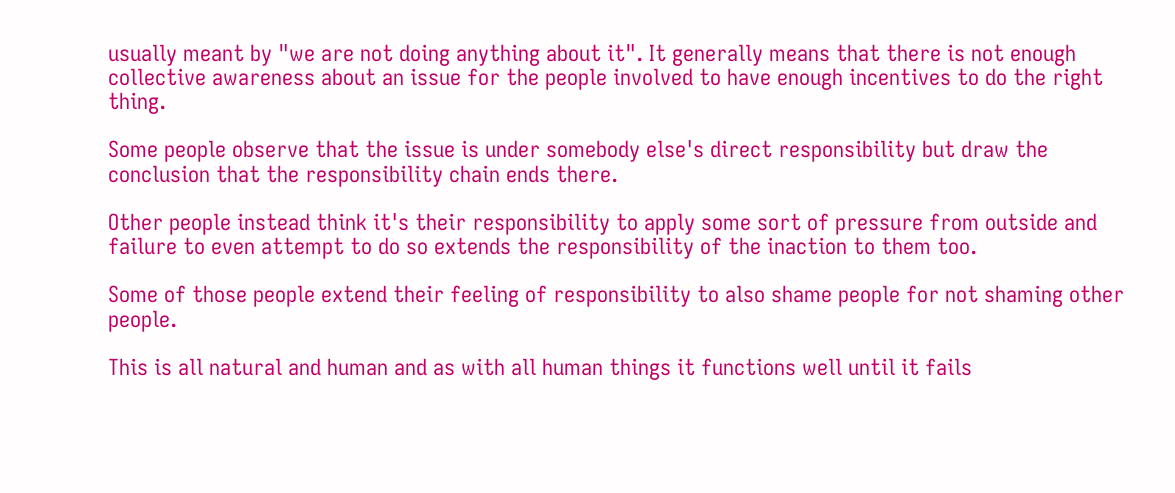usually meant by "we are not doing anything about it". It generally means that there is not enough collective awareness about an issue for the people involved to have enough incentives to do the right thing.

Some people observe that the issue is under somebody else's direct responsibility but draw the conclusion that the responsibility chain ends there.

Other people instead think it's their responsibility to apply some sort of pressure from outside and failure to even attempt to do so extends the responsibility of the inaction to them too.

Some of those people extend their feeling of responsibility to also shame people for not shaming other people.

This is all natural and human and as with all human things it functions well until it fails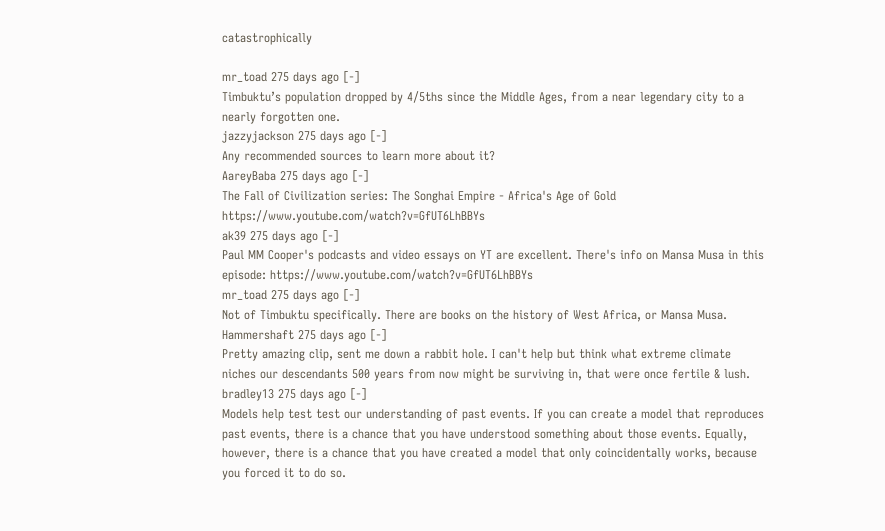catastrophically

mr_toad 275 days ago [-]
Timbuktu’s population dropped by 4/5ths since the Middle Ages, from a near legendary city to a nearly forgotten one.
jazzyjackson 275 days ago [-]
Any recommended sources to learn more about it?
AareyBaba 275 days ago [-]
The Fall of Civilization series: The Songhai Empire - Africa's Age of Gold https://www.youtube.com/watch?v=GfUT6LhBBYs
ak39 275 days ago [-]
Paul MM Cooper's podcasts and video essays on YT are excellent. There's info on Mansa Musa in this episode: https://www.youtube.com/watch?v=GfUT6LhBBYs
mr_toad 275 days ago [-]
Not of Timbuktu specifically. There are books on the history of West Africa, or Mansa Musa.
Hammershaft 275 days ago [-]
Pretty amazing clip, sent me down a rabbit hole. I can't help but think what extreme climate niches our descendants 500 years from now might be surviving in, that were once fertile & lush.
bradley13 275 days ago [-]
Models help test test our understanding of past events. If you can create a model that reproduces past events, there is a chance that you have understood something about those events. Equally, however, there is a chance that you have created a model that only coincidentally works, because you forced it to do so.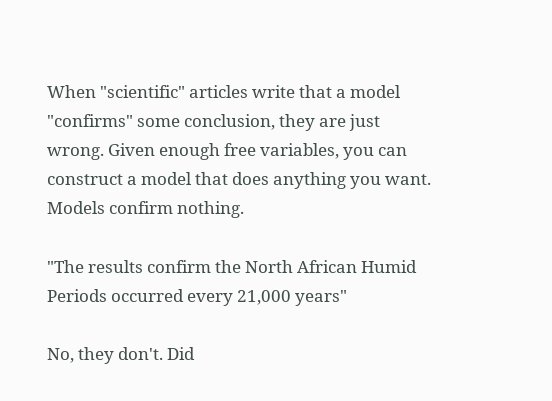When "scientific" articles write that a model "confirms" some conclusion, they are just wrong. Given enough free variables, you can construct a model that does anything you want. Models confirm nothing.

"The results confirm the North African Humid Periods occurred every 21,000 years"

No, they don't. Did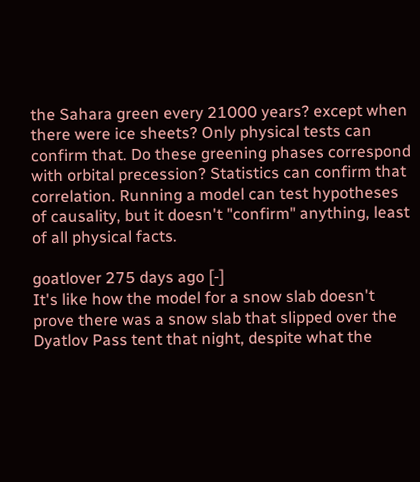the Sahara green every 21000 years? except when there were ice sheets? Only physical tests can confirm that. Do these greening phases correspond with orbital precession? Statistics can confirm that correlation. Running a model can test hypotheses of causality, but it doesn't "confirm" anything, least of all physical facts.

goatlover 275 days ago [-]
It's like how the model for a snow slab doesn't prove there was a snow slab that slipped over the Dyatlov Pass tent that night, despite what the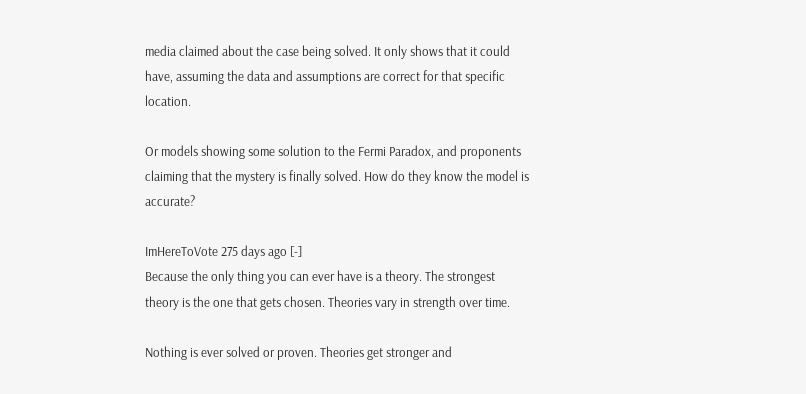media claimed about the case being solved. It only shows that it could have, assuming the data and assumptions are correct for that specific location.

Or models showing some solution to the Fermi Paradox, and proponents claiming that the mystery is finally solved. How do they know the model is accurate?

ImHereToVote 275 days ago [-]
Because the only thing you can ever have is a theory. The strongest theory is the one that gets chosen. Theories vary in strength over time.

Nothing is ever solved or proven. Theories get stronger and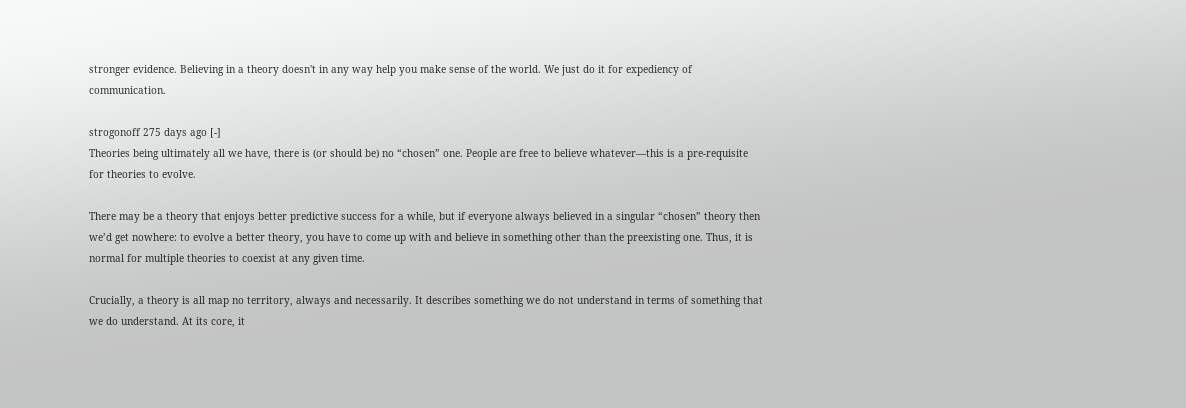stronger evidence. Believing in a theory doesn't in any way help you make sense of the world. We just do it for expediency of communication.

strogonoff 275 days ago [-]
Theories being ultimately all we have, there is (or should be) no “chosen” one. People are free to believe whatever—this is a pre-requisite for theories to evolve.

There may be a theory that enjoys better predictive success for a while, but if everyone always believed in a singular “chosen” theory then we’d get nowhere: to evolve a better theory, you have to come up with and believe in something other than the preexisting one. Thus, it is normal for multiple theories to coexist at any given time.

Crucially, a theory is all map no territory, always and necessarily. It describes something we do not understand in terms of something that we do understand. At its core, it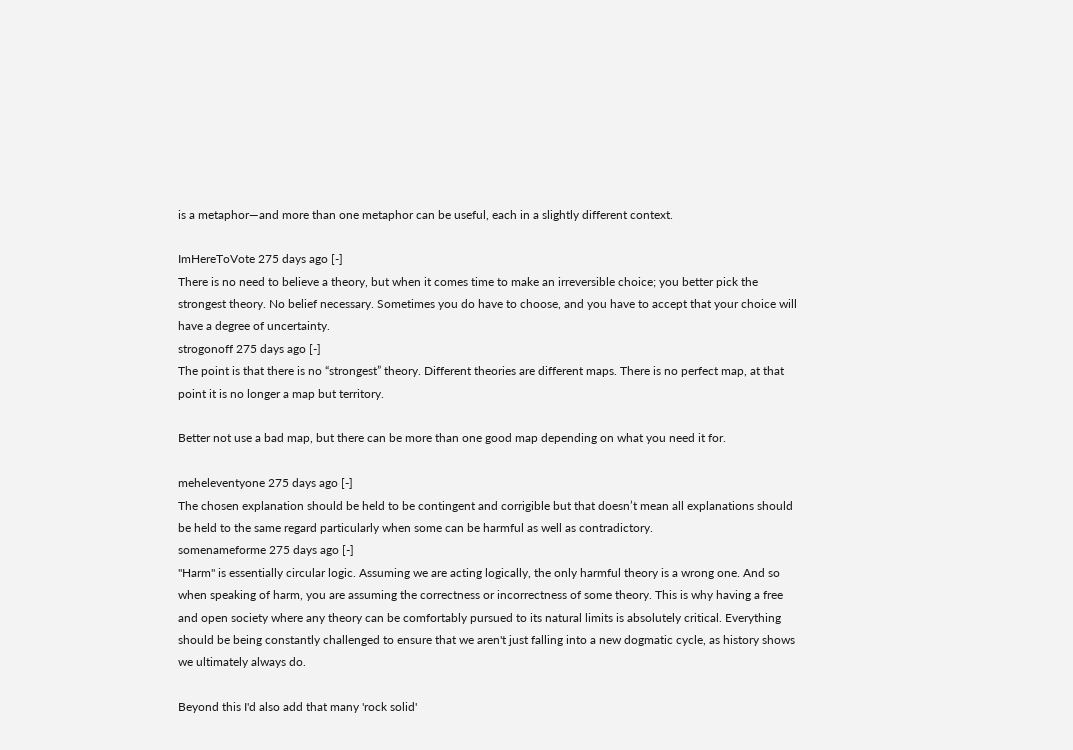is a metaphor—and more than one metaphor can be useful, each in a slightly different context.

ImHereToVote 275 days ago [-]
There is no need to believe a theory, but when it comes time to make an irreversible choice; you better pick the strongest theory. No belief necessary. Sometimes you do have to choose, and you have to accept that your choice will have a degree of uncertainty.
strogonoff 275 days ago [-]
The point is that there is no “strongest” theory. Different theories are different maps. There is no perfect map, at that point it is no longer a map but territory.

Better not use a bad map, but there can be more than one good map depending on what you need it for.

meheleventyone 275 days ago [-]
The chosen explanation should be held to be contingent and corrigible but that doesn’t mean all explanations should be held to the same regard particularly when some can be harmful as well as contradictory.
somenameforme 275 days ago [-]
"Harm" is essentially circular logic. Assuming we are acting logically, the only harmful theory is a wrong one. And so when speaking of harm, you are assuming the correctness or incorrectness of some theory. This is why having a free and open society where any theory can be comfortably pursued to its natural limits is absolutely critical. Everything should be being constantly challenged to ensure that we aren't just falling into a new dogmatic cycle, as history shows we ultimately always do.

Beyond this I'd also add that many 'rock solid'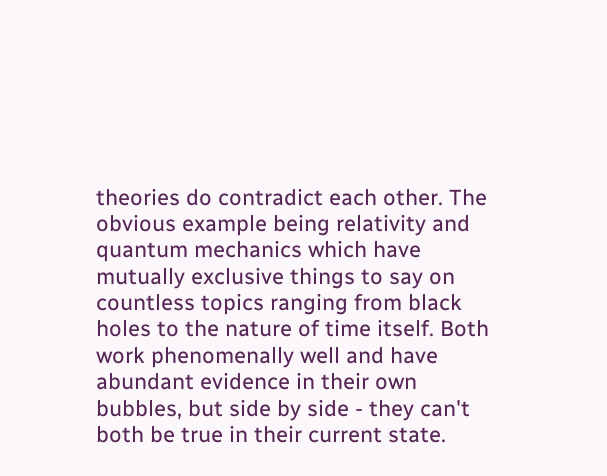theories do contradict each other. The obvious example being relativity and quantum mechanics which have mutually exclusive things to say on countless topics ranging from black holes to the nature of time itself. Both work phenomenally well and have abundant evidence in their own bubbles, but side by side - they can't both be true in their current state.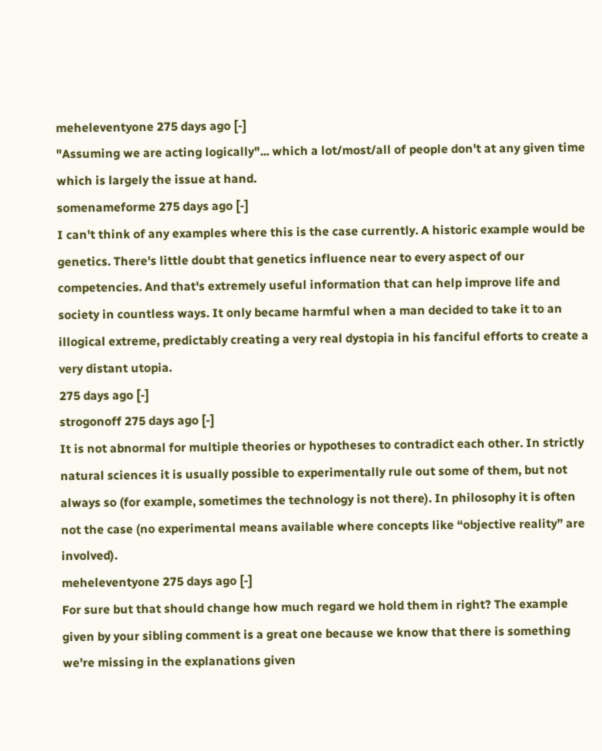meheleventyone 275 days ago [-]
"Assuming we are acting logically"... which a lot/most/all of people don't at any given time which is largely the issue at hand.
somenameforme 275 days ago [-]
I can't think of any examples where this is the case currently. A historic example would be genetics. There's little doubt that genetics influence near to every aspect of our competencies. And that's extremely useful information that can help improve life and society in countless ways. It only became harmful when a man decided to take it to an illogical extreme, predictably creating a very real dystopia in his fanciful efforts to create a very distant utopia.
275 days ago [-]
strogonoff 275 days ago [-]
It is not abnormal for multiple theories or hypotheses to contradict each other. In strictly natural sciences it is usually possible to experimentally rule out some of them, but not always so (for example, sometimes the technology is not there). In philosophy it is often not the case (no experimental means available where concepts like “objective reality” are involved).
meheleventyone 275 days ago [-]
For sure but that should change how much regard we hold them in right? The example given by your sibling comment is a great one because we know that there is something we're missing in the explanations given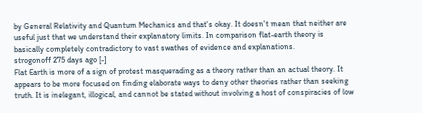by General Relativity and Quantum Mechanics and that's okay. It doesn't mean that neither are useful just that we understand their explanatory limits. In comparison flat-earth theory is basically completely contradictory to vast swathes of evidence and explanations.
strogonoff 275 days ago [-]
Flat Earth is more of a sign of protest masquerading as a theory rather than an actual theory. It appears to be more focused on finding elaborate ways to deny other theories rather than seeking truth. It is inelegant, illogical, and cannot be stated without involving a host of conspiracies of low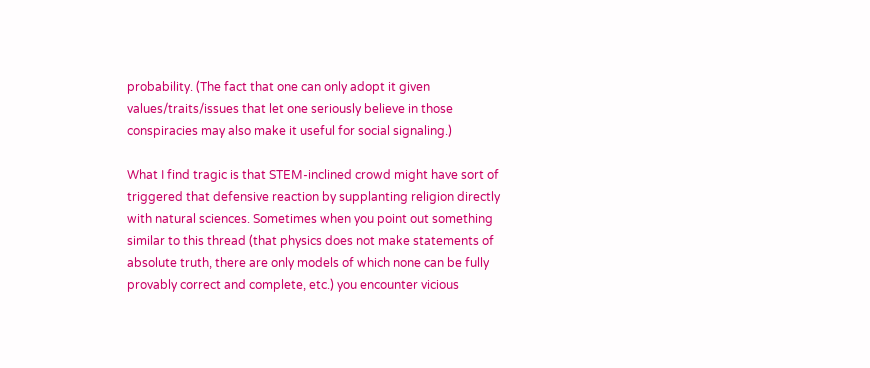probability. (The fact that one can only adopt it given values/traits/issues that let one seriously believe in those conspiracies may also make it useful for social signaling.)

What I find tragic is that STEM-inclined crowd might have sort of triggered that defensive reaction by supplanting religion directly with natural sciences. Sometimes when you point out something similar to this thread (that physics does not make statements of absolute truth, there are only models of which none can be fully provably correct and complete, etc.) you encounter vicious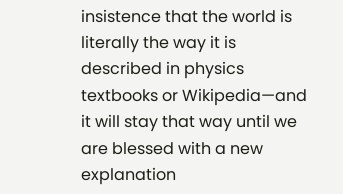insistence that the world is literally the way it is described in physics textbooks or Wikipedia—and it will stay that way until we are blessed with a new explanation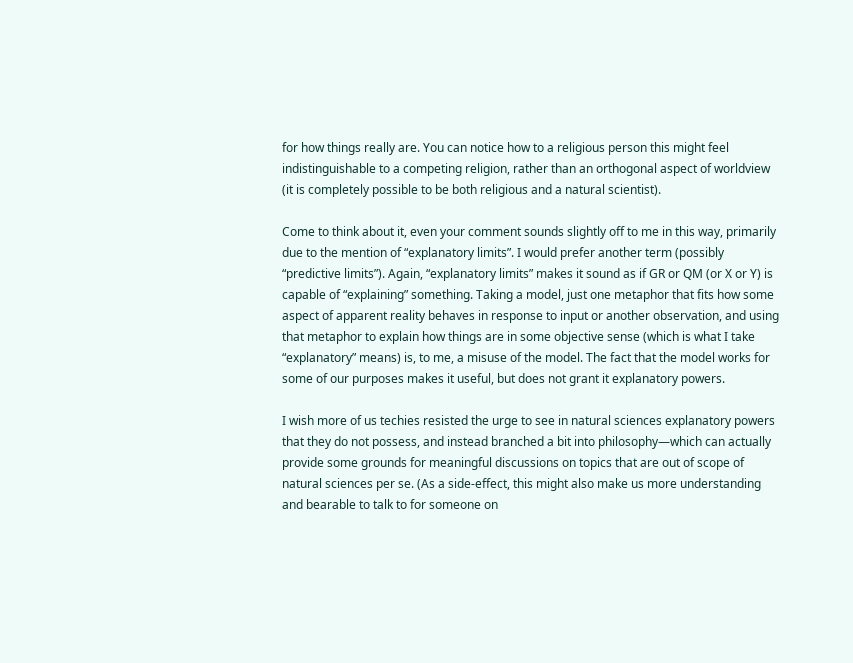for how things really are. You can notice how to a religious person this might feel indistinguishable to a competing religion, rather than an orthogonal aspect of worldview (it is completely possible to be both religious and a natural scientist).

Come to think about it, even your comment sounds slightly off to me in this way, primarily due to the mention of “explanatory limits”. I would prefer another term (possibly “predictive limits”). Again, “explanatory limits” makes it sound as if GR or QM (or X or Y) is capable of “explaining” something. Taking a model, just one metaphor that fits how some aspect of apparent reality behaves in response to input or another observation, and using that metaphor to explain how things are in some objective sense (which is what I take “explanatory” means) is, to me, a misuse of the model. The fact that the model works for some of our purposes makes it useful, but does not grant it explanatory powers.

I wish more of us techies resisted the urge to see in natural sciences explanatory powers that they do not possess, and instead branched a bit into philosophy—which can actually provide some grounds for meaningful discussions on topics that are out of scope of natural sciences per se. (As a side-effect, this might also make us more understanding and bearable to talk to for someone on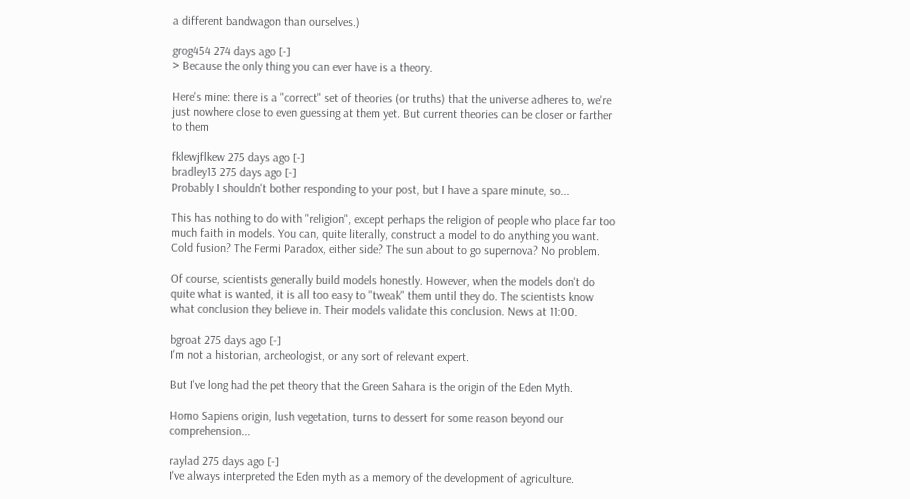a different bandwagon than ourselves.)

grog454 274 days ago [-]
> Because the only thing you can ever have is a theory.

Here's mine: there is a "correct" set of theories (or truths) that the universe adheres to, we're just nowhere close to even guessing at them yet. But current theories can be closer or farther to them

fklewjflkew 275 days ago [-]
bradley13 275 days ago [-]
Probably I shouldn't bother responding to your post, but I have a spare minute, so...

This has nothing to do with "religion", except perhaps the religion of people who place far too much faith in models. You can, quite literally, construct a model to do anything you want. Cold fusion? The Fermi Paradox, either side? The sun about to go supernova? No problem.

Of course, scientists generally build models honestly. However, when the models don't do quite what is wanted, it is all too easy to "tweak" them until they do. The scientists know what conclusion they believe in. Their models validate this conclusion. News at 11:00.

bgroat 275 days ago [-]
I'm not a historian, archeologist, or any sort of relevant expert.

But I've long had the pet theory that the Green Sahara is the origin of the Eden Myth.

Homo Sapiens origin, lush vegetation, turns to dessert for some reason beyond our comprehension...

raylad 275 days ago [-]
I've always interpreted the Eden myth as a memory of the development of agriculture.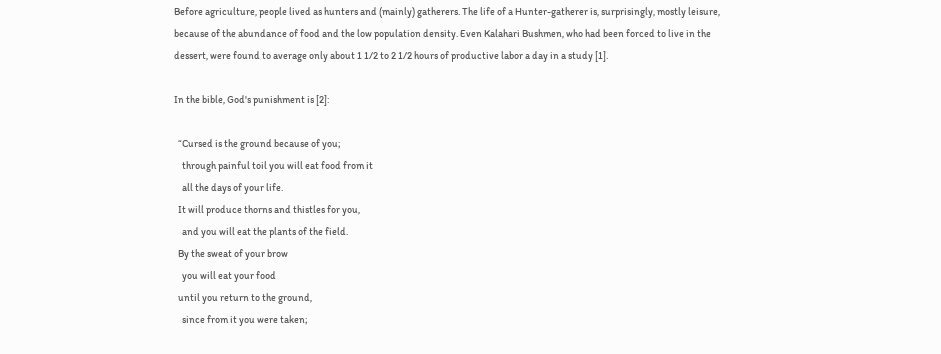Before agriculture, people lived as hunters and (mainly) gatherers. The life of a Hunter-gatherer is, surprisingly, mostly leisure, because of the abundance of food and the low population density. Even Kalahari Bushmen, who had been forced to live in the dessert, were found to average only about 1 1/2 to 2 1/2 hours of productive labor a day in a study [1].

In the bible, God's punishment is [2]:

  “Cursed is the ground because of you;
    through painful toil you will eat food from it
    all the days of your life.
  It will produce thorns and thistles for you,
    and you will eat the plants of the field.
  By the sweat of your brow
    you will eat your food
  until you return to the ground,
    since from it you were taken;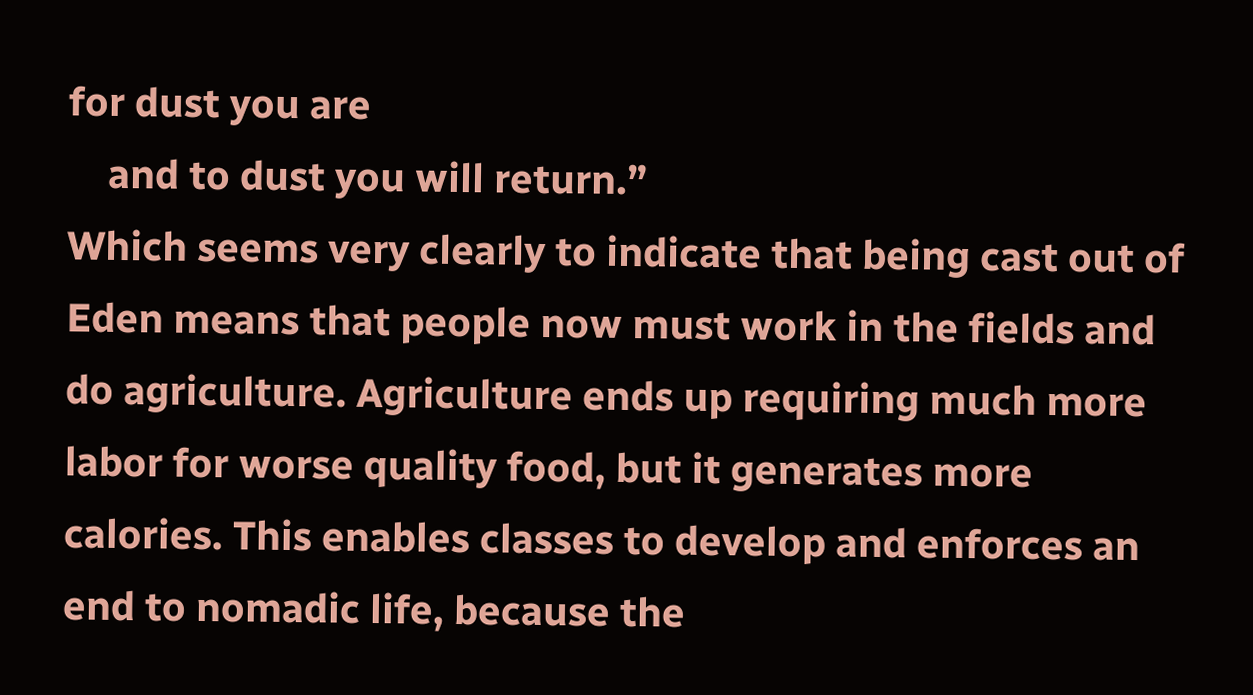for dust you are
    and to dust you will return.”
Which seems very clearly to indicate that being cast out of Eden means that people now must work in the fields and do agriculture. Agriculture ends up requiring much more labor for worse quality food, but it generates more calories. This enables classes to develop and enforces an end to nomadic life, because the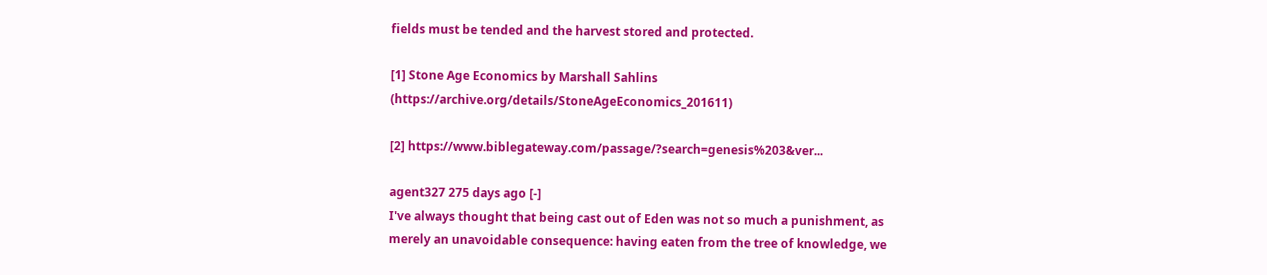fields must be tended and the harvest stored and protected.

[1] Stone Age Economics by Marshall Sahlins (https://archive.org/details/StoneAgeEconomics_201611)

[2] https://www.biblegateway.com/passage/?search=genesis%203&ver...

agent327 275 days ago [-]
I've always thought that being cast out of Eden was not so much a punishment, as merely an unavoidable consequence: having eaten from the tree of knowledge, we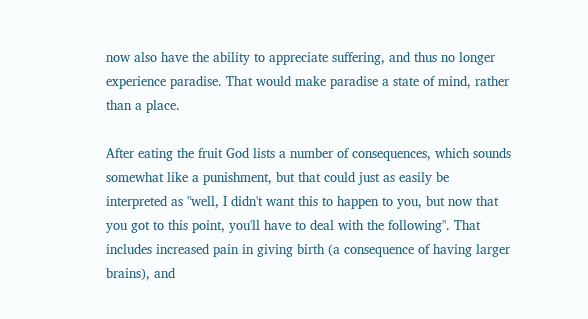now also have the ability to appreciate suffering, and thus no longer experience paradise. That would make paradise a state of mind, rather than a place.

After eating the fruit God lists a number of consequences, which sounds somewhat like a punishment, but that could just as easily be interpreted as "well, I didn't want this to happen to you, but now that you got to this point, you'll have to deal with the following". That includes increased pain in giving birth (a consequence of having larger brains), and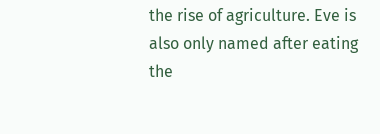the rise of agriculture. Eve is also only named after eating the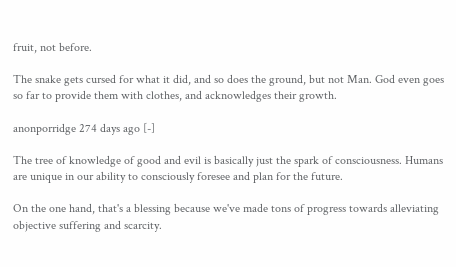fruit, not before.

The snake gets cursed for what it did, and so does the ground, but not Man. God even goes so far to provide them with clothes, and acknowledges their growth.

anonporridge 274 days ago [-]

The tree of knowledge of good and evil is basically just the spark of consciousness. Humans are unique in our ability to consciously foresee and plan for the future.

On the one hand, that's a blessing because we've made tons of progress towards alleviating objective suffering and scarcity.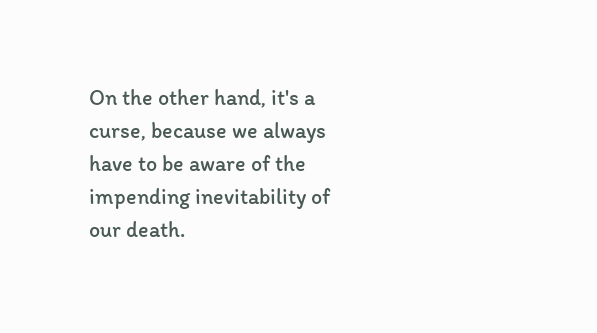On the other hand, it's a curse, because we always have to be aware of the impending inevitability of our death.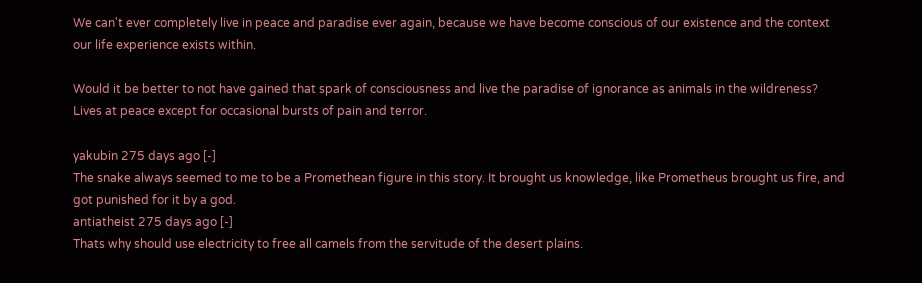We can't ever completely live in peace and paradise ever again, because we have become conscious of our existence and the context our life experience exists within.

Would it be better to not have gained that spark of consciousness and live the paradise of ignorance as animals in the wildreness? Lives at peace except for occasional bursts of pain and terror.

yakubin 275 days ago [-]
The snake always seemed to me to be a Promethean figure in this story. It brought us knowledge, like Prometheus brought us fire, and got punished for it by a god.
antiatheist 275 days ago [-]
Thats why should use electricity to free all camels from the servitude of the desert plains.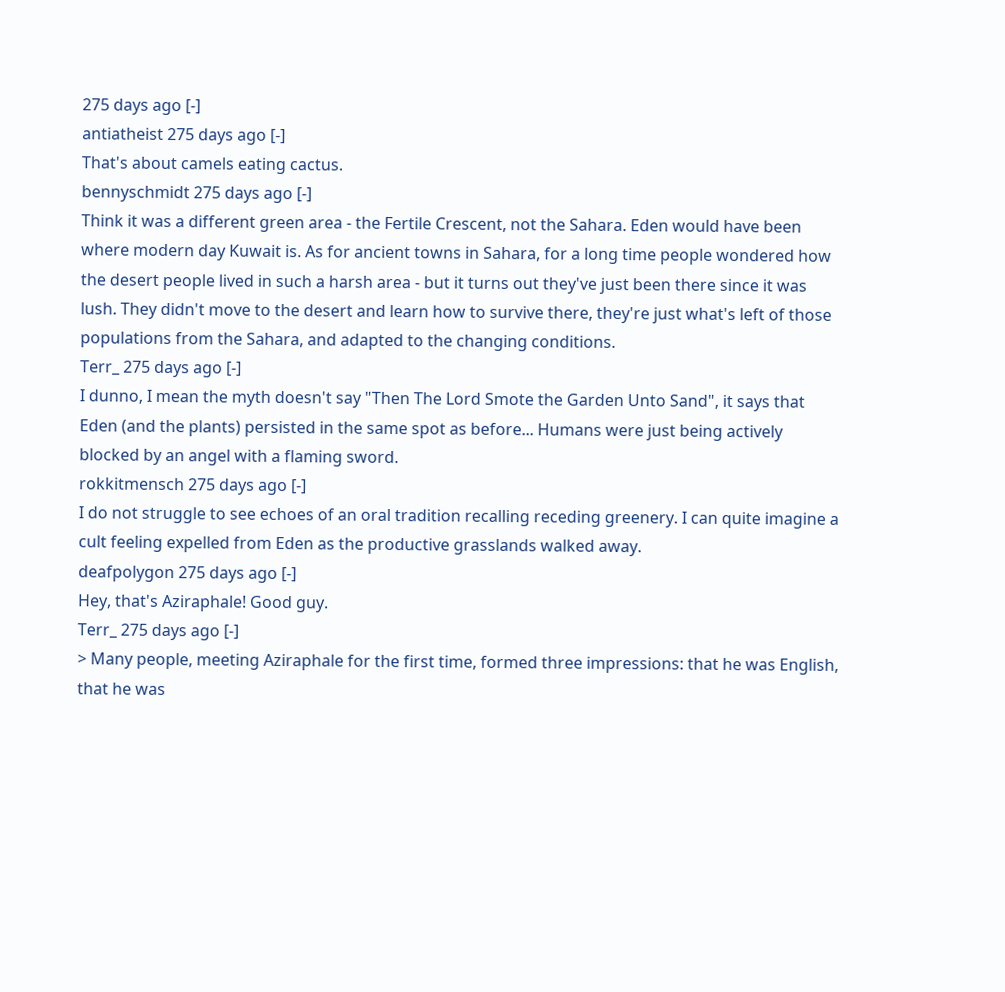275 days ago [-]
antiatheist 275 days ago [-]
That's about camels eating cactus.
bennyschmidt 275 days ago [-]
Think it was a different green area - the Fertile Crescent, not the Sahara. Eden would have been where modern day Kuwait is. As for ancient towns in Sahara, for a long time people wondered how the desert people lived in such a harsh area - but it turns out they've just been there since it was lush. They didn't move to the desert and learn how to survive there, they're just what's left of those populations from the Sahara, and adapted to the changing conditions.
Terr_ 275 days ago [-]
I dunno, I mean the myth doesn't say "Then The Lord Smote the Garden Unto Sand", it says that Eden (and the plants) persisted in the same spot as before... Humans were just being actively blocked by an angel with a flaming sword.
rokkitmensch 275 days ago [-]
I do not struggle to see echoes of an oral tradition recalling receding greenery. I can quite imagine a cult feeling expelled from Eden as the productive grasslands walked away.
deafpolygon 275 days ago [-]
Hey, that's Aziraphale! Good guy.
Terr_ 275 days ago [-]
> Many people, meeting Aziraphale for the first time, formed three impressions: that he was English, that he was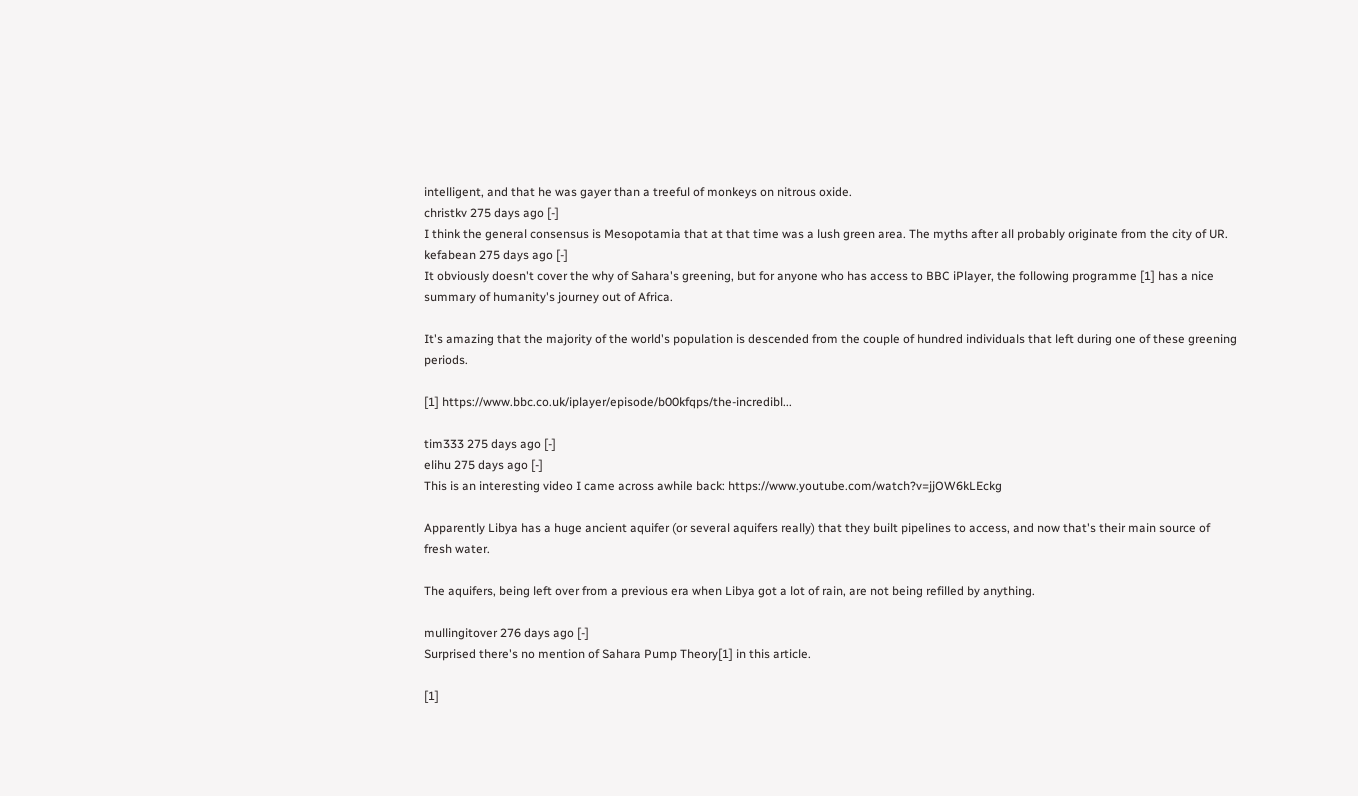intelligent, and that he was gayer than a treeful of monkeys on nitrous oxide.
christkv 275 days ago [-]
I think the general consensus is Mesopotamia that at that time was a lush green area. The myths after all probably originate from the city of UR.
kefabean 275 days ago [-]
It obviously doesn't cover the why of Sahara's greening, but for anyone who has access to BBC iPlayer, the following programme [1] has a nice summary of humanity's journey out of Africa.

It's amazing that the majority of the world's population is descended from the couple of hundred individuals that left during one of these greening periods.

[1] https://www.bbc.co.uk/iplayer/episode/b00kfqps/the-incredibl...

tim333 275 days ago [-]
elihu 275 days ago [-]
This is an interesting video I came across awhile back: https://www.youtube.com/watch?v=jjOW6kLEckg

Apparently Libya has a huge ancient aquifer (or several aquifers really) that they built pipelines to access, and now that's their main source of fresh water.

The aquifers, being left over from a previous era when Libya got a lot of rain, are not being refilled by anything.

mullingitover 276 days ago [-]
Surprised there's no mention of Sahara Pump Theory[1] in this article.

[1]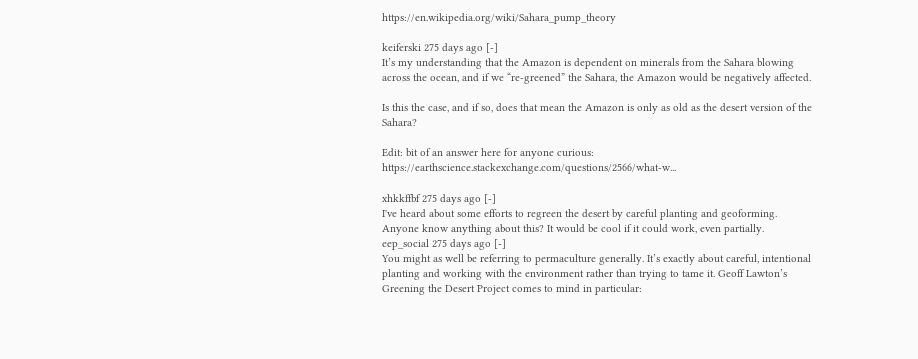https://en.wikipedia.org/wiki/Sahara_pump_theory

keiferski 275 days ago [-]
It’s my understanding that the Amazon is dependent on minerals from the Sahara blowing across the ocean, and if we “re-greened” the Sahara, the Amazon would be negatively affected.

Is this the case, and if so, does that mean the Amazon is only as old as the desert version of the Sahara?

Edit: bit of an answer here for anyone curious: https://earthscience.stackexchange.com/questions/2566/what-w...

xhkkffbf 275 days ago [-]
I've heard about some efforts to regreen the desert by careful planting and geoforming. Anyone know anything about this? It would be cool if it could work, even partially.
eep_social 275 days ago [-]
You might as well be referring to permaculture generally. It’s exactly about careful, intentional planting and working with the environment rather than trying to tame it. Geoff Lawton’s Greening the Desert Project comes to mind in particular: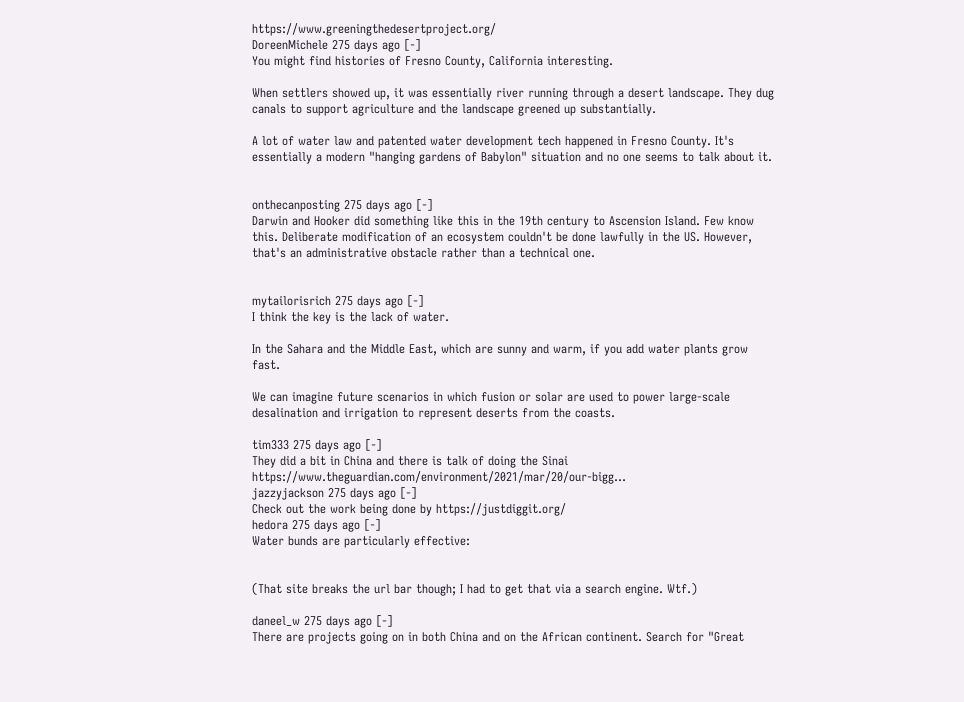https://www.greeningthedesertproject.org/
DoreenMichele 275 days ago [-]
You might find histories of Fresno County, California interesting.

When settlers showed up, it was essentially river running through a desert landscape. They dug canals to support agriculture and the landscape greened up substantially.

A lot of water law and patented water development tech happened in Fresno County. It's essentially a modern "hanging gardens of Babylon" situation and no one seems to talk about it.


onthecanposting 275 days ago [-]
Darwin and Hooker did something like this in the 19th century to Ascension Island. Few know this. Deliberate modification of an ecosystem couldn't be done lawfully in the US. However, that's an administrative obstacle rather than a technical one.


mytailorisrich 275 days ago [-]
I think the key is the lack of water.

In the Sahara and the Middle East, which are sunny and warm, if you add water plants grow fast.

We can imagine future scenarios in which fusion or solar are used to power large-scale desalination and irrigation to represent deserts from the coasts.

tim333 275 days ago [-]
They did a bit in China and there is talk of doing the Sinai https://www.theguardian.com/environment/2021/mar/20/our-bigg...
jazzyjackson 275 days ago [-]
Check out the work being done by https://justdiggit.org/
hedora 275 days ago [-]
Water bunds are particularly effective:


(That site breaks the url bar though; I had to get that via a search engine. Wtf.)

daneel_w 275 days ago [-]
There are projects going on in both China and on the African continent. Search for "Great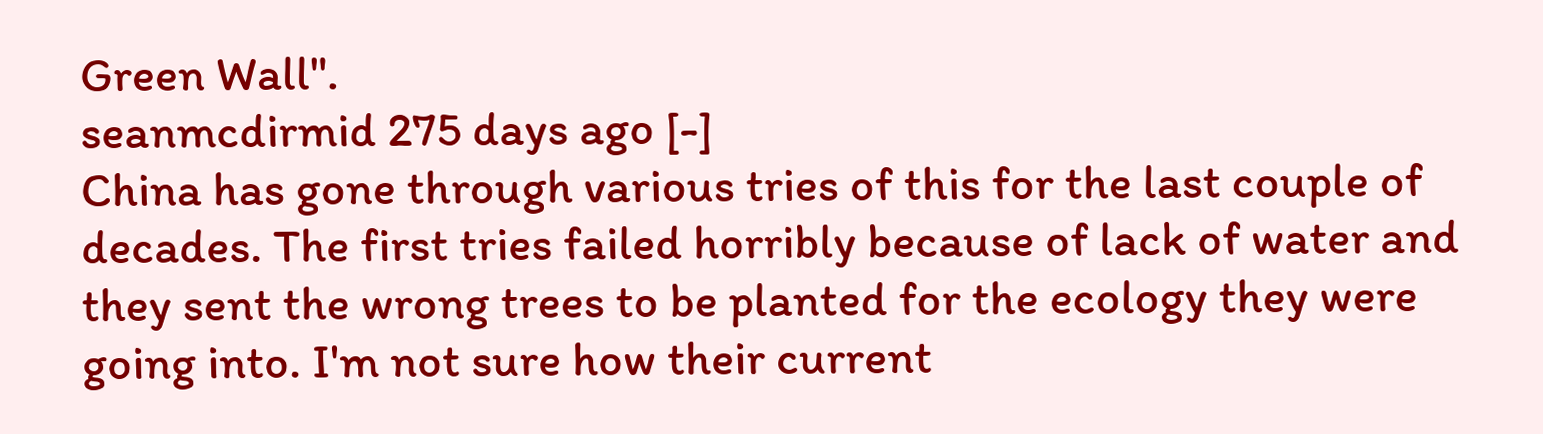Green Wall".
seanmcdirmid 275 days ago [-]
China has gone through various tries of this for the last couple of decades. The first tries failed horribly because of lack of water and they sent the wrong trees to be planted for the ecology they were going into. I'm not sure how their current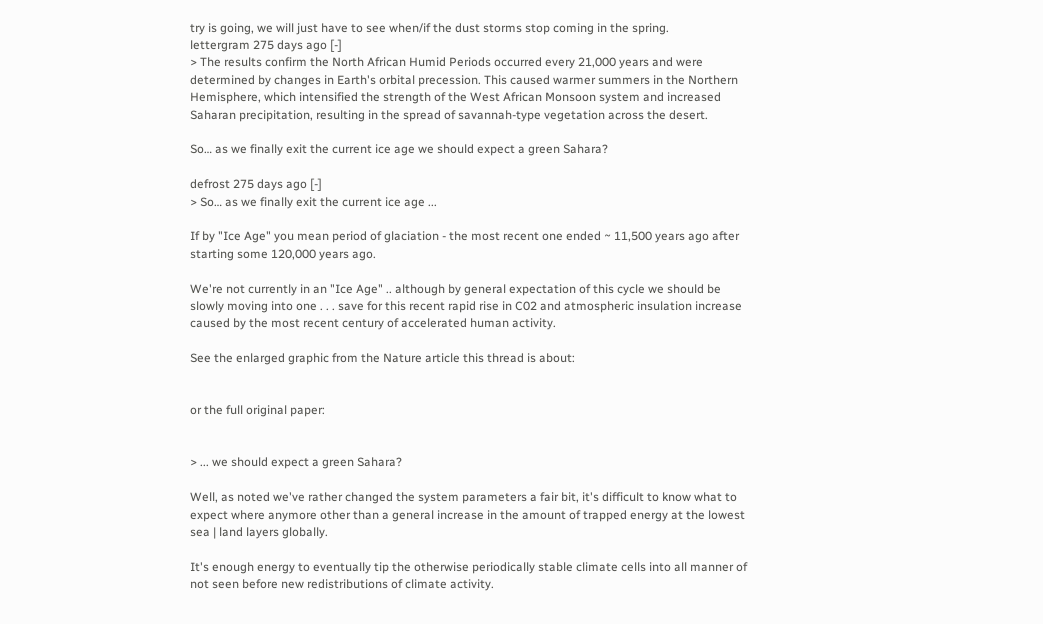try is going, we will just have to see when/if the dust storms stop coming in the spring.
lettergram 275 days ago [-]
> The results confirm the North African Humid Periods occurred every 21,000 years and were determined by changes in Earth's orbital precession. This caused warmer summers in the Northern Hemisphere, which intensified the strength of the West African Monsoon system and increased Saharan precipitation, resulting in the spread of savannah-type vegetation across the desert.

So… as we finally exit the current ice age we should expect a green Sahara?

defrost 275 days ago [-]
> So… as we finally exit the current ice age ...

If by "Ice Age" you mean period of glaciation - the most recent one ended ~ 11,500 years ago after starting some 120,000 years ago.

We're not currently in an "Ice Age" .. although by general expectation of this cycle we should be slowly moving into one . . . save for this recent rapid rise in C02 and atmospheric insulation increase caused by the most recent century of accelerated human activity.

See the enlarged graphic from the Nature article this thread is about:


or the full original paper:


> ... we should expect a green Sahara?

Well, as noted we've rather changed the system parameters a fair bit, it's difficult to know what to expect where anymore other than a general increase in the amount of trapped energy at the lowest sea | land layers globally.

It's enough energy to eventually tip the otherwise periodically stable climate cells into all manner of not seen before new redistributions of climate activity.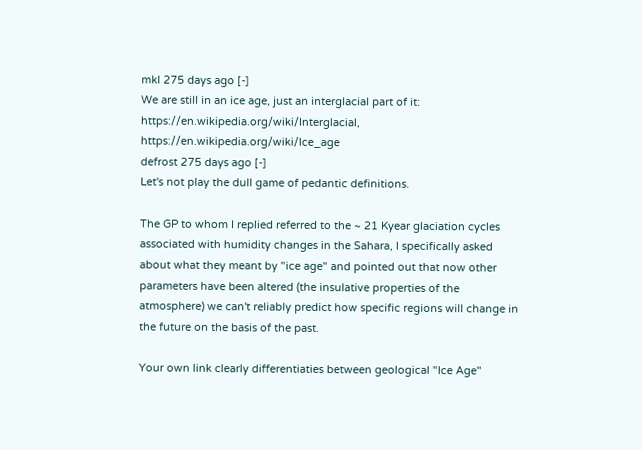mkl 275 days ago [-]
We are still in an ice age, just an interglacial part of it: https://en.wikipedia.org/wiki/Interglacial, https://en.wikipedia.org/wiki/Ice_age
defrost 275 days ago [-]
Let's not play the dull game of pedantic definitions.

The GP to whom I replied referred to the ~ 21 Kyear glaciation cycles associated with humidity changes in the Sahara, I specifically asked about what they meant by "ice age" and pointed out that now other parameters have been altered (the insulative properties of the atmosphere) we can't reliably predict how specific regions will change in the future on the basis of the past.

Your own link clearly differentiaties between geological "Ice Age"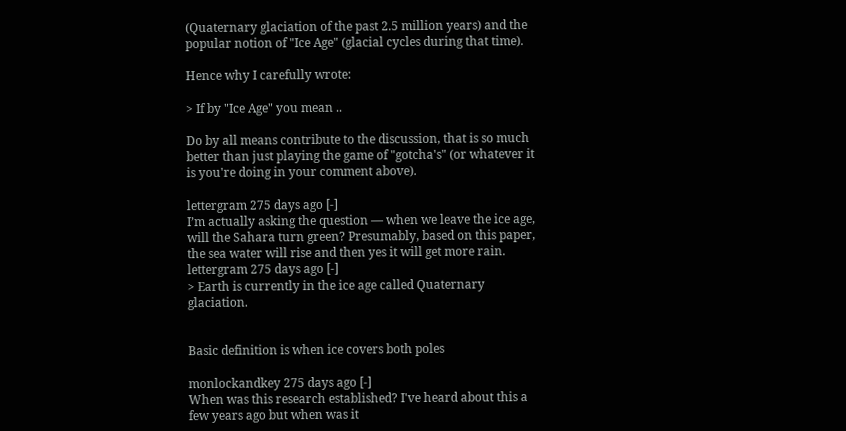(Quaternary glaciation of the past 2.5 million years) and the popular notion of "Ice Age" (glacial cycles during that time).

Hence why I carefully wrote:

> If by "Ice Age" you mean ..

Do by all means contribute to the discussion, that is so much better than just playing the game of "gotcha's" (or whatever it is you're doing in your comment above).

lettergram 275 days ago [-]
I’m actually asking the question — when we leave the ice age, will the Sahara turn green? Presumably, based on this paper, the sea water will rise and then yes it will get more rain.
lettergram 275 days ago [-]
> Earth is currently in the ice age called Quaternary glaciation.


Basic definition is when ice covers both poles

monlockandkey 275 days ago [-]
When was this research established? I've heard about this a few years ago but when was it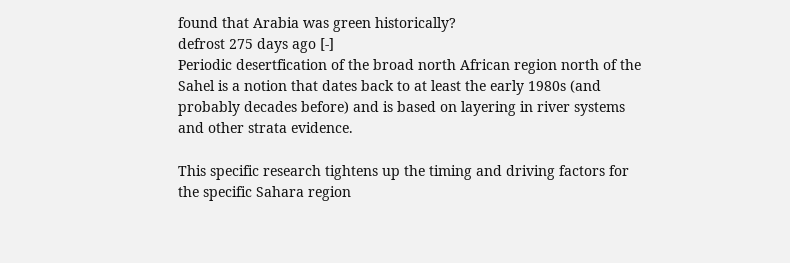found that Arabia was green historically?
defrost 275 days ago [-]
Periodic desertfication of the broad north African region north of the Sahel is a notion that dates back to at least the early 1980s (and probably decades before) and is based on layering in river systems and other strata evidence.

This specific research tightens up the timing and driving factors for the specific Sahara region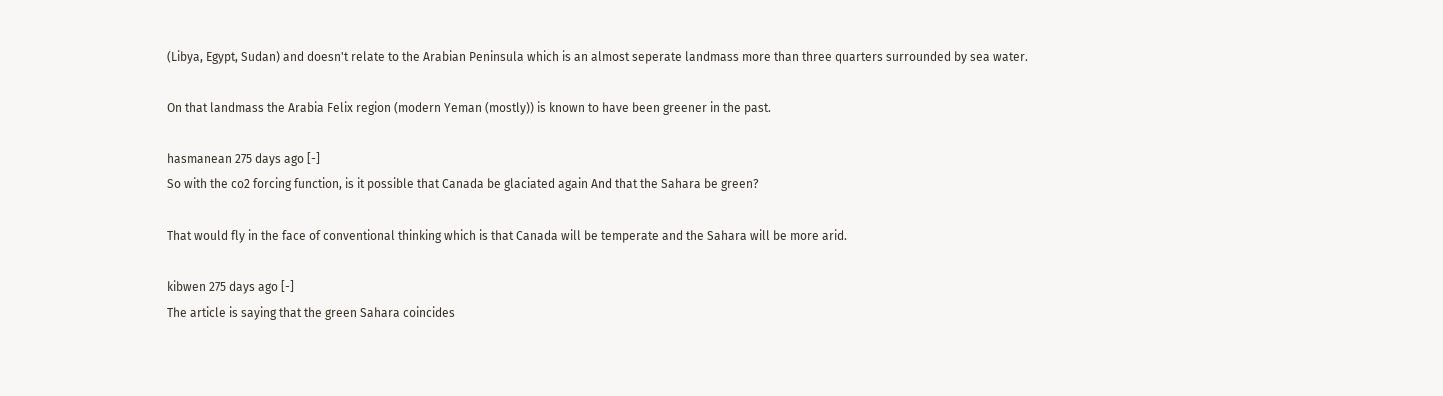(Libya, Egypt, Sudan) and doesn't relate to the Arabian Peninsula which is an almost seperate landmass more than three quarters surrounded by sea water.

On that landmass the Arabia Felix region (modern Yeman (mostly)) is known to have been greener in the past.

hasmanean 275 days ago [-]
So with the co2 forcing function, is it possible that Canada be glaciated again And that the Sahara be green?

That would fly in the face of conventional thinking which is that Canada will be temperate and the Sahara will be more arid.

kibwen 275 days ago [-]
The article is saying that the green Sahara coincides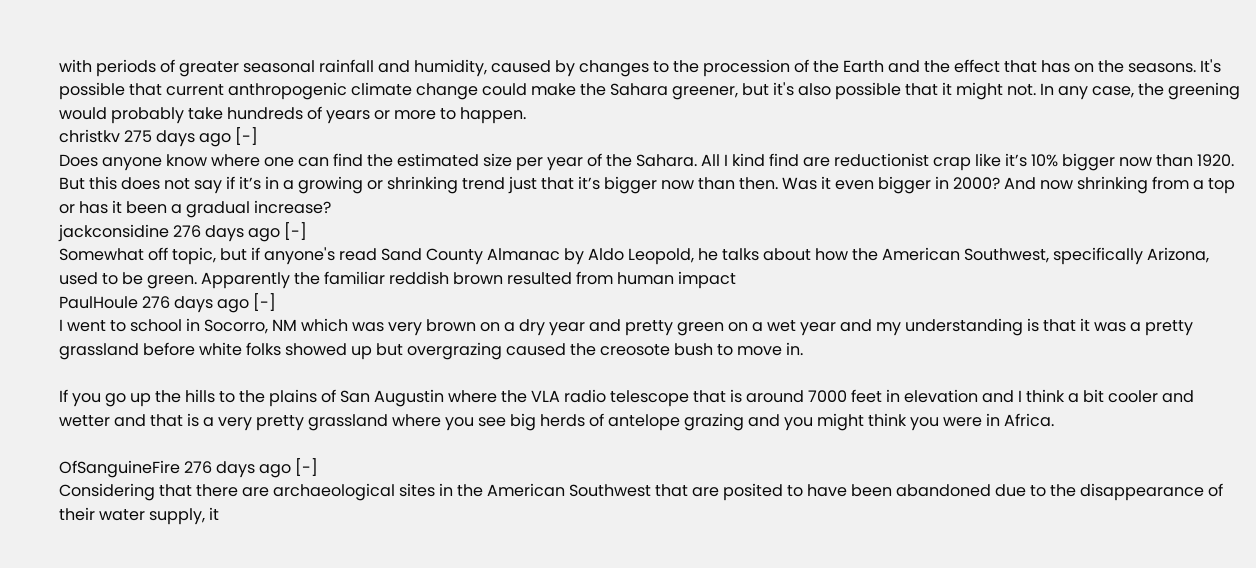with periods of greater seasonal rainfall and humidity, caused by changes to the procession of the Earth and the effect that has on the seasons. It's possible that current anthropogenic climate change could make the Sahara greener, but it's also possible that it might not. In any case, the greening would probably take hundreds of years or more to happen.
christkv 275 days ago [-]
Does anyone know where one can find the estimated size per year of the Sahara. All I kind find are reductionist crap like it’s 10% bigger now than 1920. But this does not say if it’s in a growing or shrinking trend just that it’s bigger now than then. Was it even bigger in 2000? And now shrinking from a top or has it been a gradual increase?
jackconsidine 276 days ago [-]
Somewhat off topic, but if anyone's read Sand County Almanac by Aldo Leopold, he talks about how the American Southwest, specifically Arizona, used to be green. Apparently the familiar reddish brown resulted from human impact
PaulHoule 276 days ago [-]
I went to school in Socorro, NM which was very brown on a dry year and pretty green on a wet year and my understanding is that it was a pretty grassland before white folks showed up but overgrazing caused the creosote bush to move in.

If you go up the hills to the plains of San Augustin where the VLA radio telescope that is around 7000 feet in elevation and I think a bit cooler and wetter and that is a very pretty grassland where you see big herds of antelope grazing and you might think you were in Africa.

OfSanguineFire 276 days ago [-]
Considering that there are archaeological sites in the American Southwest that are posited to have been abandoned due to the disappearance of their water supply, it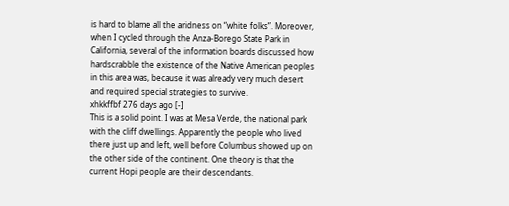is hard to blame all the aridness on “white folks”. Moreover, when I cycled through the Anza-Borego State Park in California, several of the information boards discussed how hardscrabble the existence of the Native American peoples in this area was, because it was already very much desert and required special strategies to survive.
xhkkffbf 276 days ago [-]
This is a solid point. I was at Mesa Verde, the national park with the cliff dwellings. Apparently the people who lived there just up and left, well before Columbus showed up on the other side of the continent. One theory is that the current Hopi people are their descendants.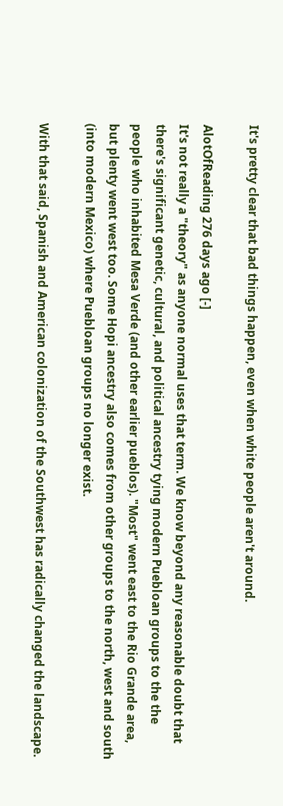It's pretty clear that bad things happen, even when white people aren't around.

AlotOfReading 276 days ago [-]
It's not really a "theory" as anyone normal uses that term. We know beyond any reasonable doubt that there's significant genetic, cultural, and political ancestry tying modern Puebloan groups to the the people who inhabited Mesa Verde (and other earlier pueblos). "Most" went east to the Rio Grande area, but plenty went west too. Some Hopi ancestry also comes from other groups to the north, west and south (into modern Mexico) where Puebloan groups no longer exist.

With that said, Spanish and American colonization of the Southwest has radically changed the landscape.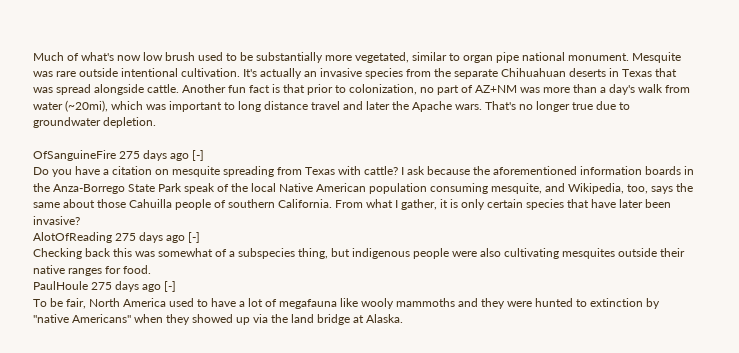Much of what's now low brush used to be substantially more vegetated, similar to organ pipe national monument. Mesquite was rare outside intentional cultivation. It's actually an invasive species from the separate Chihuahuan deserts in Texas that was spread alongside cattle. Another fun fact is that prior to colonization, no part of AZ+NM was more than a day's walk from water (~20mi), which was important to long distance travel and later the Apache wars. That's no longer true due to groundwater depletion.

OfSanguineFire 275 days ago [-]
Do you have a citation on mesquite spreading from Texas with cattle? I ask because the aforementioned information boards in the Anza-Borrego State Park speak of the local Native American population consuming mesquite, and Wikipedia, too, says the same about those Cahuilla people of southern California. From what I gather, it is only certain species that have later been invasive?
AlotOfReading 275 days ago [-]
Checking back this was somewhat of a subspecies thing, but indigenous people were also cultivating mesquites outside their native ranges for food.
PaulHoule 275 days ago [-]
To be fair, North America used to have a lot of megafauna like wooly mammoths and they were hunted to extinction by "native Americans" when they showed up via the land bridge at Alaska.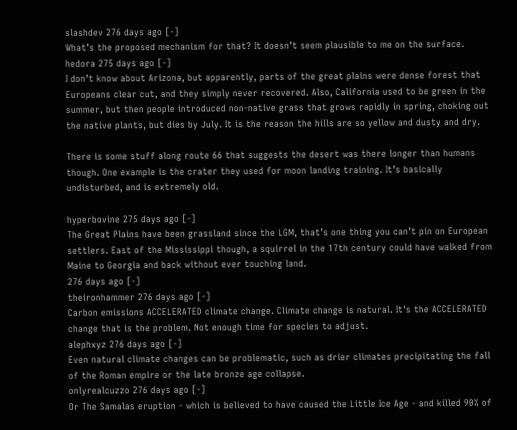slashdev 276 days ago [-]
What’s the proposed mechanism for that? It doesn’t seem plausible to me on the surface.
hedora 275 days ago [-]
I don’t know about Arizona, but apparently, parts of the great plains were dense forest that Europeans clear cut, and they simply never recovered. Also, California used to be green in the summer, but then people introduced non-native grass that grows rapidly in spring, choking out the native plants, but dies by July. It is the reason the hills are so yellow and dusty and dry.

There is some stuff along route 66 that suggests the desert was there longer than humans though. One example is the crater they used for moon landing training. It’s basically undisturbed, and is extremely old.

hyperbovine 275 days ago [-]
The Great Plains have been grassland since the LGM, that’s one thing you can’t pin on European settlers. East of the Mississippi though, a squirrel in the 17th century could have walked from Maine to Georgia and back without ever touching land.
276 days ago [-]
theironhammer 276 days ago [-]
Carbon emissions ACCELERATED climate change. Climate change is natural. It's the ACCELERATED change that is the problem. Not enough time for species to adjust.
alephxyz 276 days ago [-]
Even natural climate changes can be problematic, such as drier climates precipitating the fall of the Roman empire or the late bronze age collapse.
onlyrealcuzzo 276 days ago [-]
Or The Samalas eruption - which is believed to have caused the Little Ice Age - and killed 90% of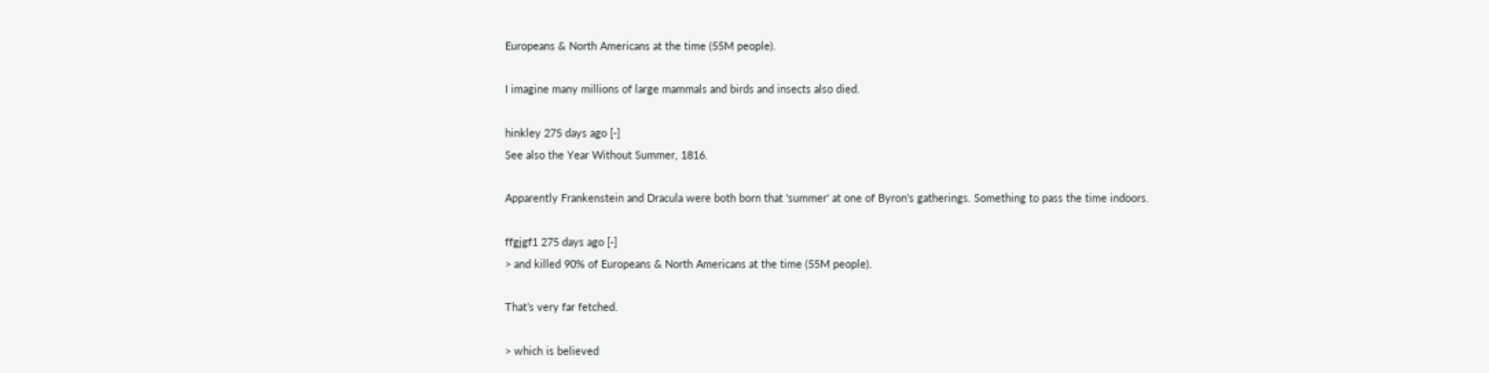Europeans & North Americans at the time (55M people).

I imagine many millions of large mammals and birds and insects also died.

hinkley 275 days ago [-]
See also the Year Without Summer, 1816.

Apparently Frankenstein and Dracula were both born that 'summer' at one of Byron's gatherings. Something to pass the time indoors.

ffgjgf1 275 days ago [-]
> and killed 90% of Europeans & North Americans at the time (55M people).

That’s very far fetched.

> which is believed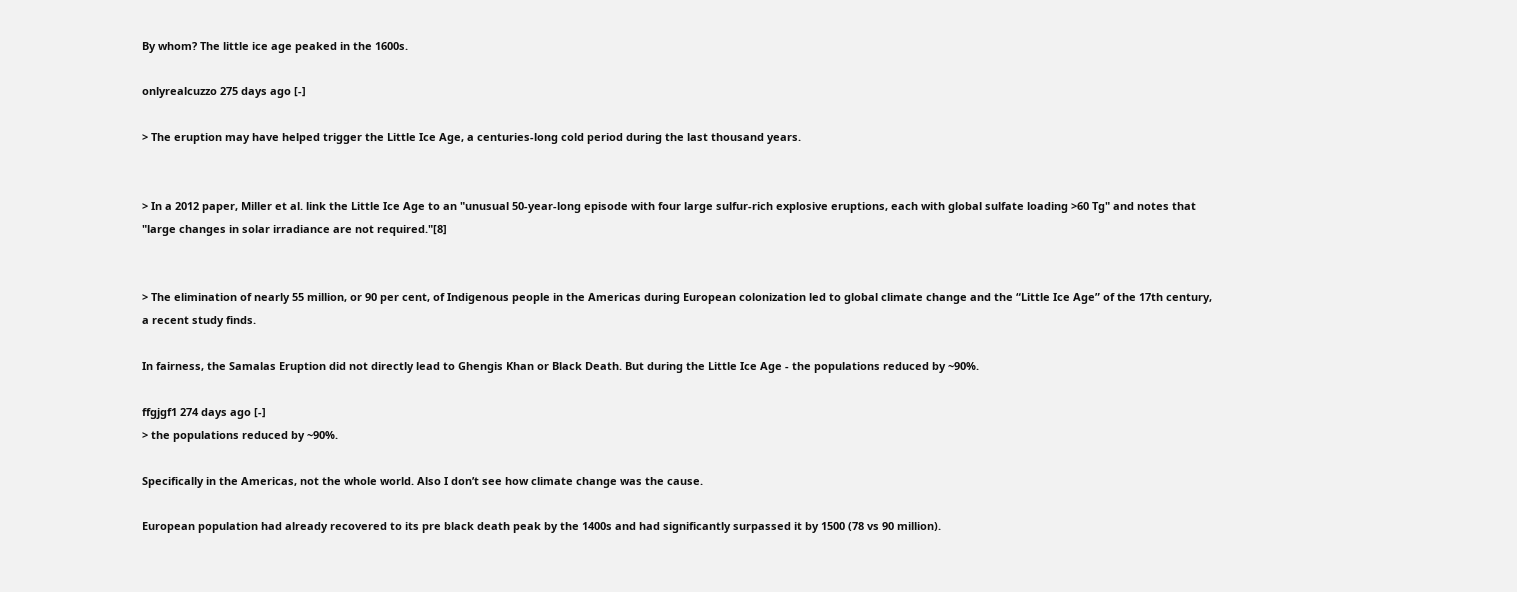By whom? The little ice age peaked in the 1600s.

onlyrealcuzzo 275 days ago [-]

> The eruption may have helped trigger the Little Ice Age, a centuries-long cold period during the last thousand years.


> In a 2012 paper, Miller et al. link the Little Ice Age to an "unusual 50-year-long episode with four large sulfur-rich explosive eruptions, each with global sulfate loading >60 Tg" and notes that "large changes in solar irradiance are not required."[8]


> The elimination of nearly 55 million, or 90 per cent, of Indigenous people in the Americas during European colonization led to global climate change and the “Little Ice Age” of the 17th century, a recent study finds.

In fairness, the Samalas Eruption did not directly lead to Ghengis Khan or Black Death. But during the Little Ice Age - the populations reduced by ~90%.

ffgjgf1 274 days ago [-]
> the populations reduced by ~90%.

Specifically in the Americas, not the whole world. Also I don’t see how climate change was the cause.

European population had already recovered to its pre black death peak by the 1400s and had significantly surpassed it by 1500 (78 vs 90 million).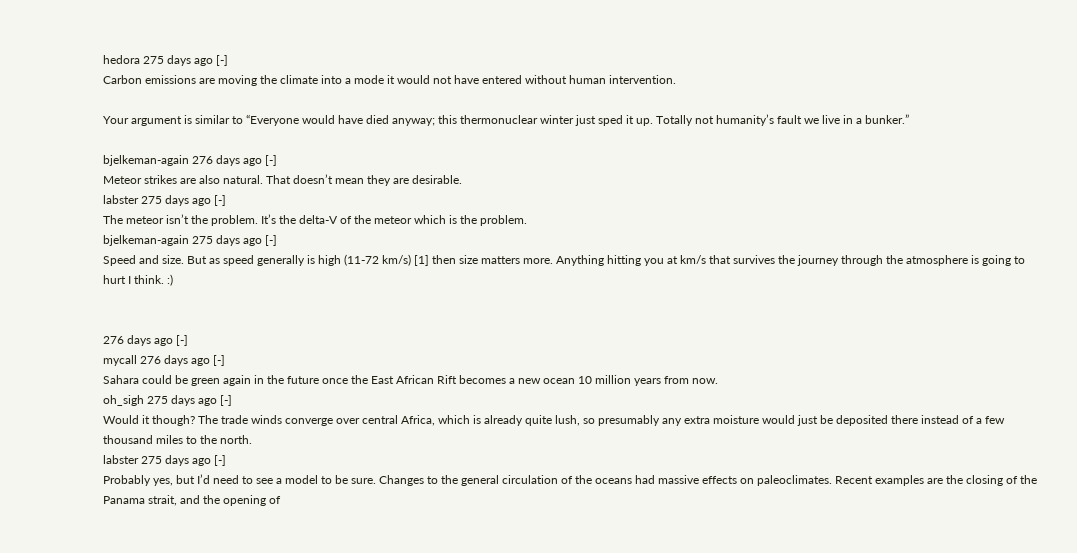hedora 275 days ago [-]
Carbon emissions are moving the climate into a mode it would not have entered without human intervention.

Your argument is similar to “Everyone would have died anyway; this thermonuclear winter just sped it up. Totally not humanity’s fault we live in a bunker.”

bjelkeman-again 276 days ago [-]
Meteor strikes are also natural. That doesn’t mean they are desirable.
labster 275 days ago [-]
The meteor isn’t the problem. It’s the delta-V of the meteor which is the problem.
bjelkeman-again 275 days ago [-]
Speed and size. But as speed generally is high (11-72 km/s) [1] then size matters more. Anything hitting you at km/s that survives the journey through the atmosphere is going to hurt I think. :)


276 days ago [-]
mycall 276 days ago [-]
Sahara could be green again in the future once the East African Rift becomes a new ocean 10 million years from now.
oh_sigh 275 days ago [-]
Would it though? The trade winds converge over central Africa, which is already quite lush, so presumably any extra moisture would just be deposited there instead of a few thousand miles to the north.
labster 275 days ago [-]
Probably yes, but I’d need to see a model to be sure. Changes to the general circulation of the oceans had massive effects on paleoclimates. Recent examples are the closing of the Panama strait, and the opening of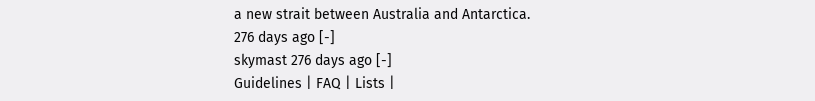a new strait between Australia and Antarctica.
276 days ago [-]
skymast 276 days ago [-]
Guidelines | FAQ | Lists |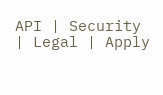API | Security | Legal | Apply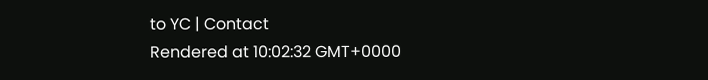to YC | Contact
Rendered at 10:02:32 GMT+0000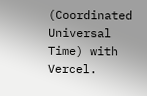(Coordinated Universal Time) with Vercel.